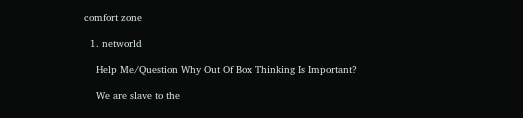comfort zone

  1. networld

    Help Me/Question Why Out Of Box Thinking Is Important?

    We are slave to the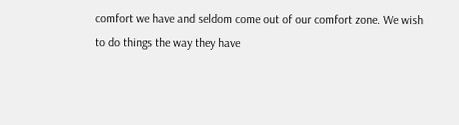comfort we have and seldom come out of our comfort zone. We wish to do things the way they have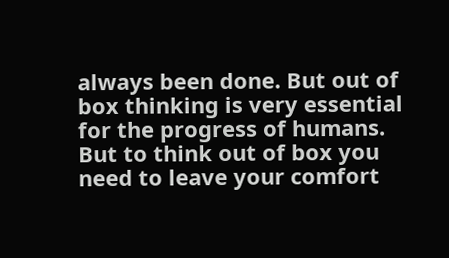always been done. But out of box thinking is very essential for the progress of humans. But to think out of box you need to leave your comfort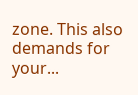zone. This also demands for your...